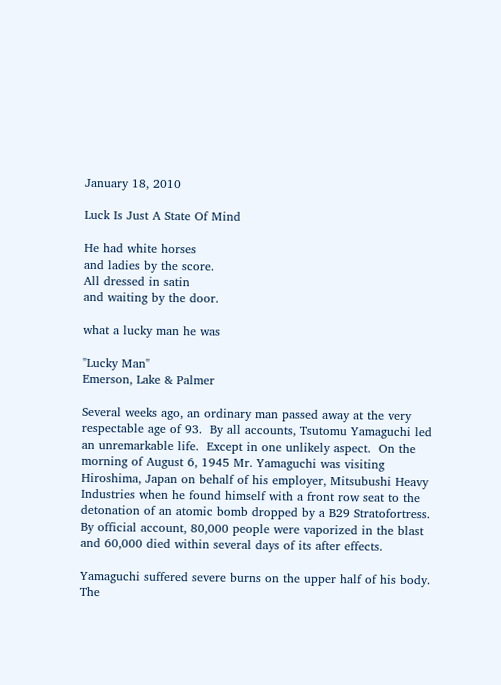January 18, 2010

Luck Is Just A State Of Mind

He had white horses
and ladies by the score.
All dressed in satin
and waiting by the door.

what a lucky man he was

"Lucky Man"
Emerson, Lake & Palmer

Several weeks ago, an ordinary man passed away at the very respectable age of 93.  By all accounts, Tsutomu Yamaguchi led an unremarkable life.  Except in one unlikely aspect.  On the morning of August 6, 1945 Mr. Yamaguchi was visiting Hiroshima, Japan on behalf of his employer, Mitsubushi Heavy Industries when he found himself with a front row seat to the detonation of an atomic bomb dropped by a B29 Stratofortress.  By official account, 80,000 people were vaporized in the blast and 60,000 died within several days of its after effects.

Yamaguchi suffered severe burns on the upper half of his body.  The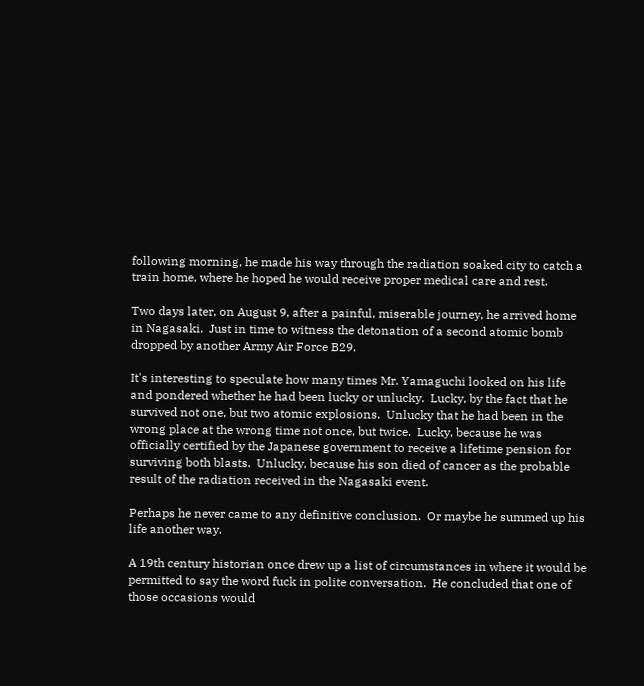following morning, he made his way through the radiation soaked city to catch a train home, where he hoped he would receive proper medical care and rest.

Two days later, on August 9, after a painful, miserable journey, he arrived home in Nagasaki.  Just in time to witness the detonation of a second atomic bomb dropped by another Army Air Force B29.

It's interesting to speculate how many times Mr. Yamaguchi looked on his life and pondered whether he had been lucky or unlucky.  Lucky, by the fact that he survived not one, but two atomic explosions.  Unlucky that he had been in the wrong place at the wrong time not once, but twice.  Lucky, because he was officially certified by the Japanese government to receive a lifetime pension for surviving both blasts.  Unlucky, because his son died of cancer as the probable result of the radiation received in the Nagasaki event.

Perhaps he never came to any definitive conclusion.  Or maybe he summed up his life another way.

A 19th century historian once drew up a list of circumstances in where it would be permitted to say the word fuck in polite conversation.  He concluded that one of those occasions would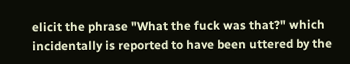elicit the phrase "What the fuck was that?" which incidentally is reported to have been uttered by the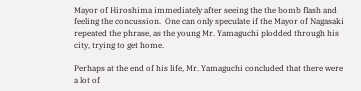Mayor of Hiroshima immediately after seeing the the bomb flash and feeling the concussion.  One can only speculate if the Mayor of Nagasaki repeated the phrase, as the young Mr. Yamaguchi plodded through his city, trying to get home.

Perhaps at the end of his life, Mr. Yamaguchi concluded that there were a lot of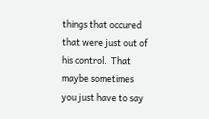things that occured that were just out of his control.  That maybe sometimes you just have to say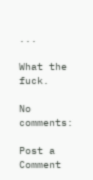...

What the fuck.

No comments:

Post a Comment